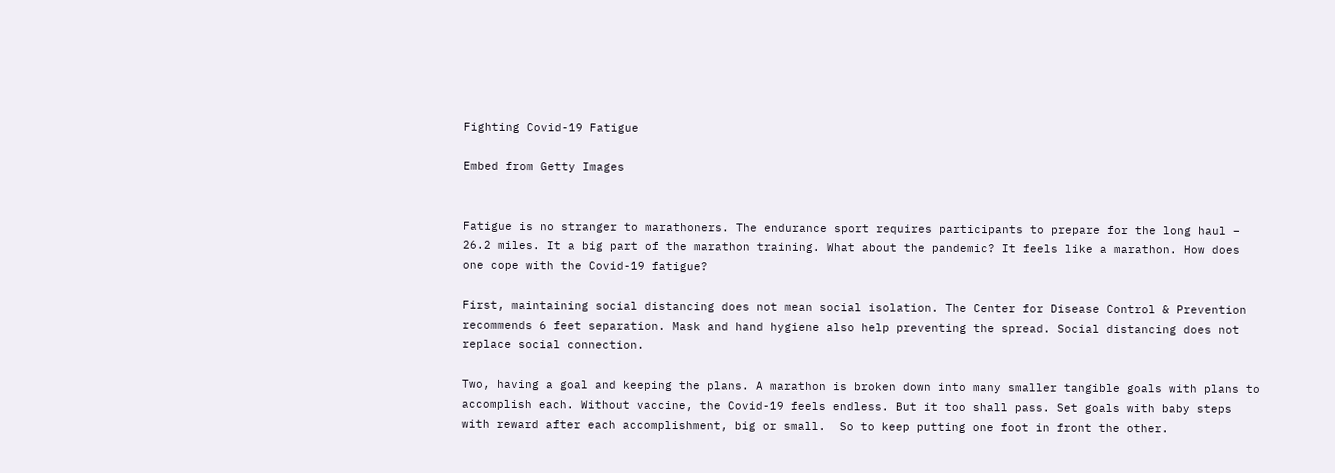Fighting Covid-19 Fatigue

Embed from Getty Images


Fatigue is no stranger to marathoners. The endurance sport requires participants to prepare for the long haul – 26.2 miles. It a big part of the marathon training. What about the pandemic? It feels like a marathon. How does one cope with the Covid-19 fatigue?

First, maintaining social distancing does not mean social isolation. The Center for Disease Control & Prevention recommends 6 feet separation. Mask and hand hygiene also help preventing the spread. Social distancing does not replace social connection.

Two, having a goal and keeping the plans. A marathon is broken down into many smaller tangible goals with plans to accomplish each. Without vaccine, the Covid-19 feels endless. But it too shall pass. Set goals with baby steps with reward after each accomplishment, big or small.  So to keep putting one foot in front the other.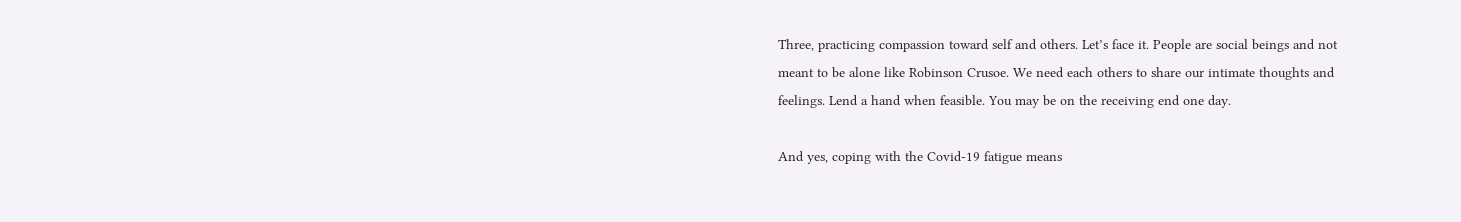Three, practicing compassion toward self and others. Let’s face it. People are social beings and not meant to be alone like Robinson Crusoe. We need each others to share our intimate thoughts and feelings. Lend a hand when feasible. You may be on the receiving end one day.

And yes, coping with the Covid-19 fatigue means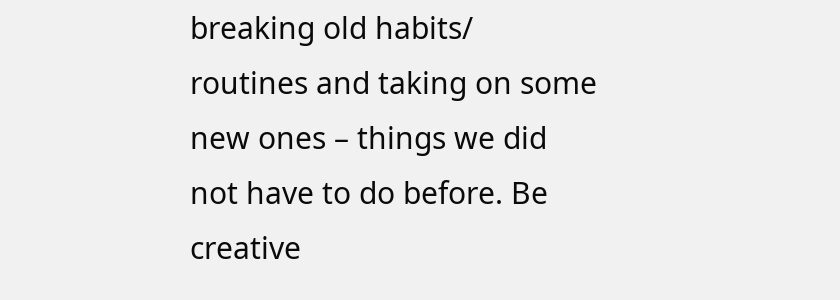breaking old habits/ routines and taking on some new ones – things we did not have to do before. Be creative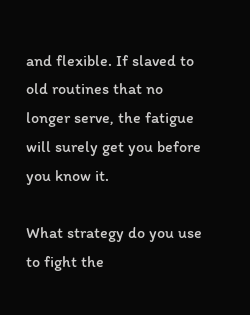and flexible. If slaved to old routines that no longer serve, the fatigue will surely get you before you know it.

What strategy do you use to fight the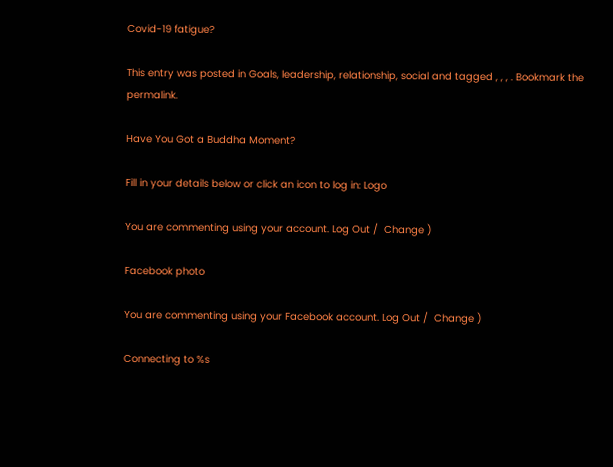Covid-19 fatigue?

This entry was posted in Goals, leadership, relationship, social and tagged , , , . Bookmark the permalink.

Have You Got a Buddha Moment?

Fill in your details below or click an icon to log in: Logo

You are commenting using your account. Log Out /  Change )

Facebook photo

You are commenting using your Facebook account. Log Out /  Change )

Connecting to %s